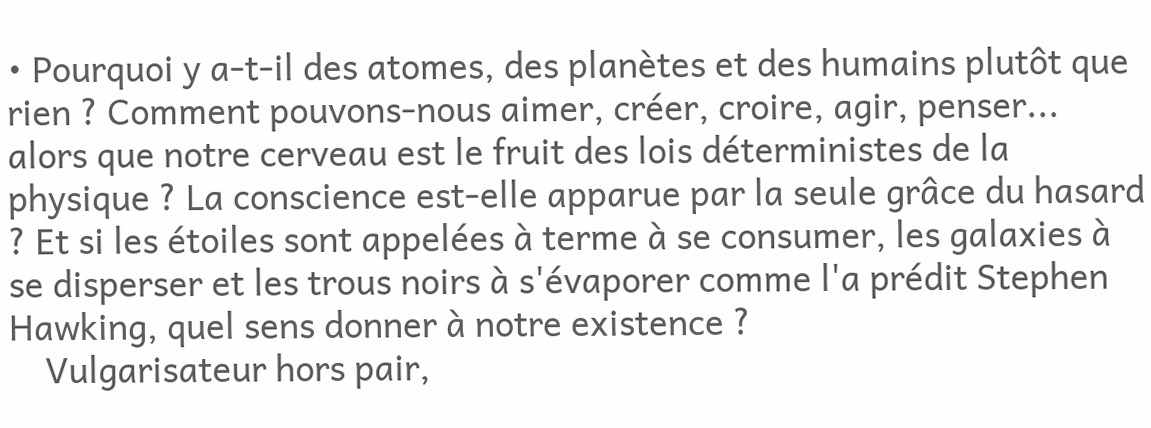• Pourquoi y a-t-il des atomes, des planètes et des humains plutôt que rien ? Comment pouvons-nous aimer, créer, croire, agir, penser... alors que notre cerveau est le fruit des lois déterministes de la physique ? La conscience est-elle apparue par la seule grâce du hasard ? Et si les étoiles sont appelées à terme à se consumer, les galaxies à se disperser et les trous noirs à s'évaporer comme l'a prédit Stephen Hawking, quel sens donner à notre existence ?
    Vulgarisateur hors pair,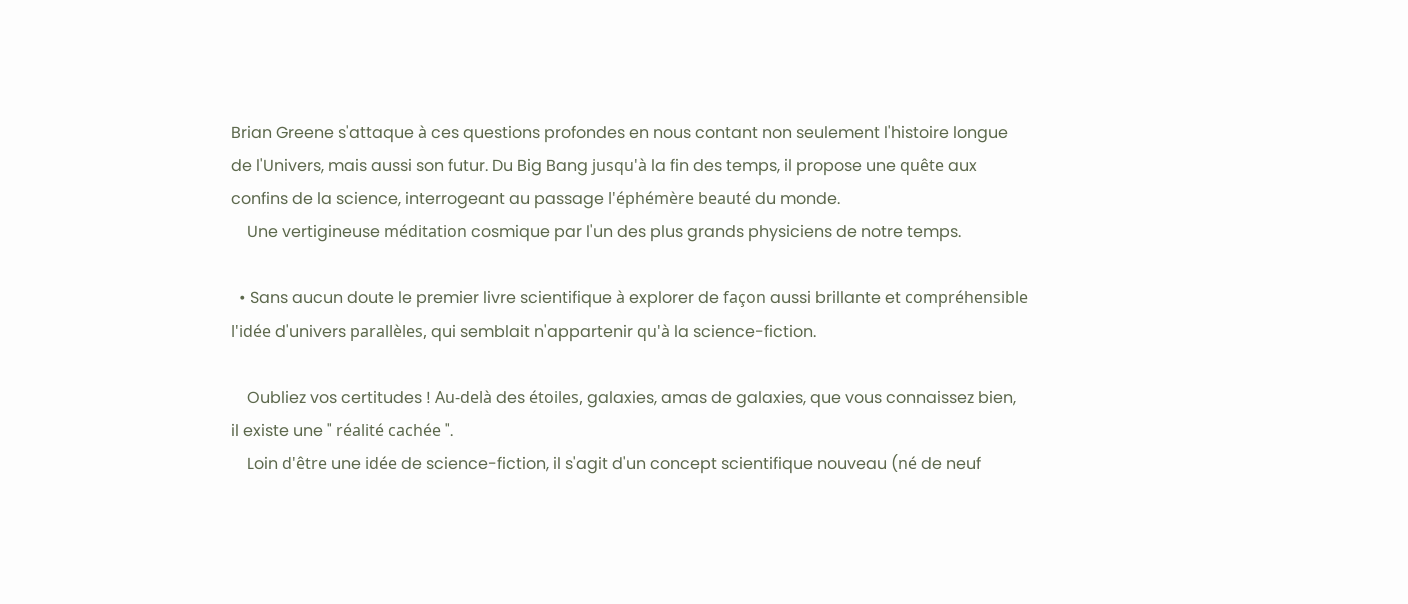Brian Greene s'attaque à ces questions profondes en nous contant non seulement l'histoire longue de l'Univers, mais aussi son futur. Du Big Bang jusqu'à la fin des temps, il propose une quête aux confins de la science, interrogeant au passage l'éphémère beauté du monde.
    Une vertigineuse méditation cosmique par l'un des plus grands physiciens de notre temps.

  • Sans aucun doute le premier livre scientifique à explorer de façon aussi brillante et compréhensible l'idée d'univers parallèles, qui semblait n'appartenir qu'à la science-fiction.

    Oubliez vos certitudes ! Au-delà des étoiles, galaxies, amas de galaxies, que vous connaissez bien, il existe une " réalité cachée ".
    Loin d'être une idée de science-fiction, il s'agit d'un concept scientifique nouveau (né de neuf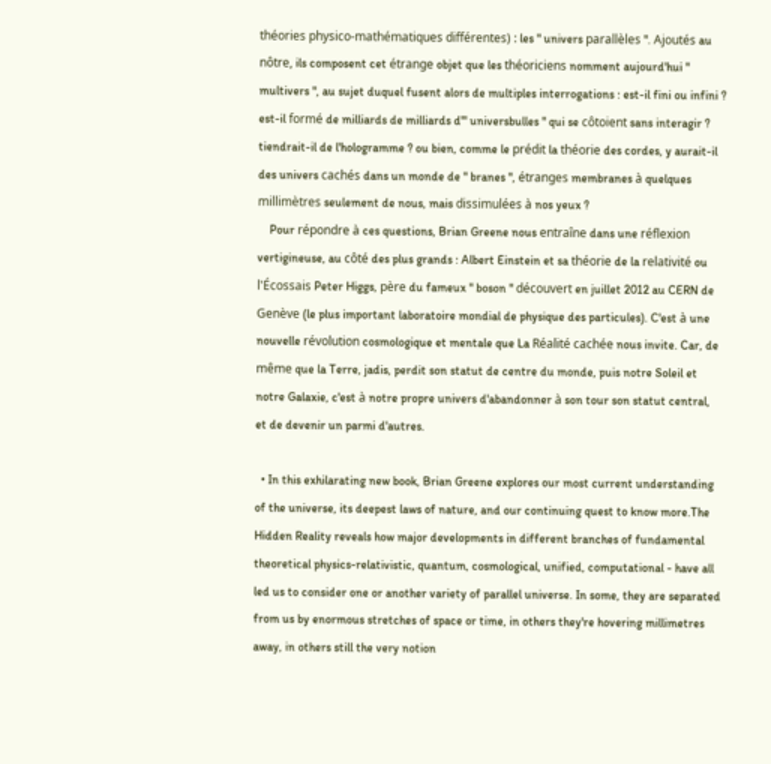théories physico-mathématiques différentes) : les " univers parallèles ". Ajoutés au nôtre, ils composent cet étrange objet que les théoriciens nomment aujourd'hui " multivers ", au sujet duquel fusent alors de multiples interrogations : est-il fini ou infini ? est-il formé de milliards de milliards d'" universbulles " qui se côtoient sans interagir ? tiendrait-il de l'hologramme ? ou bien, comme le prédit la théorie des cordes, y aurait-il des univers cachés dans un monde de " branes ", étranges membranes à quelques millimètres seulement de nous, mais dissimulées à nos yeux ?
    Pour répondre à ces questions, Brian Greene nous entraîne dans une réflexion vertigineuse, au côté des plus grands : Albert Einstein et sa théorie de la relativité ou l'Écossais Peter Higgs, père du fameux " boson " découvert en juillet 2012 au CERN de Genève (le plus important laboratoire mondial de physique des particules). C'est à une nouvelle révolution cosmologique et mentale que La Réalité cachée nous invite. Car, de même que la Terre, jadis, perdit son statut de centre du monde, puis notre Soleil et notre Galaxie, c'est à notre propre univers d'abandonner à son tour son statut central, et de devenir un parmi d'autres.

  • In this exhilarating new book, Brian Greene explores our most current understanding of the universe, its deepest laws of nature, and our continuing quest to know more.The Hidden Reality reveals how major developments in different branches of fundamental theoretical physics-relativistic, quantum, cosmological, unified, computational - have all led us to consider one or another variety of parallel universe. In some, they are separated from us by enormous stretches of space or time, in others they're hovering millimetres away, in others still the very notion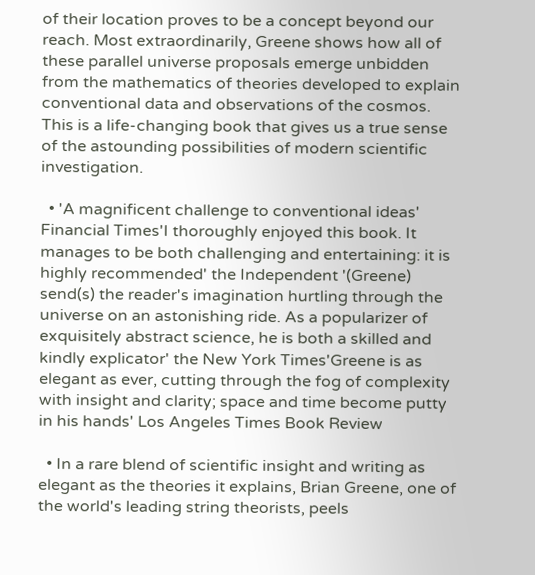of their location proves to be a concept beyond our reach. Most extraordinarily, Greene shows how all of these parallel universe proposals emerge unbidden from the mathematics of theories developed to explain conventional data and observations of the cosmos. This is a life-changing book that gives us a true sense of the astounding possibilities of modern scientific investigation.

  • 'A magnificent challenge to conventional ideas' Financial Times'I thoroughly enjoyed this book. It manages to be both challenging and entertaining: it is highly recommended' the Independent '(Greene) send(s) the reader's imagination hurtling through the universe on an astonishing ride. As a popularizer of exquisitely abstract science, he is both a skilled and kindly explicator' the New York Times'Greene is as elegant as ever, cutting through the fog of complexity with insight and clarity; space and time become putty in his hands' Los Angeles Times Book Review

  • In a rare blend of scientific insight and writing as elegant as the theories it explains, Brian Greene, one of the world's leading string theorists, peels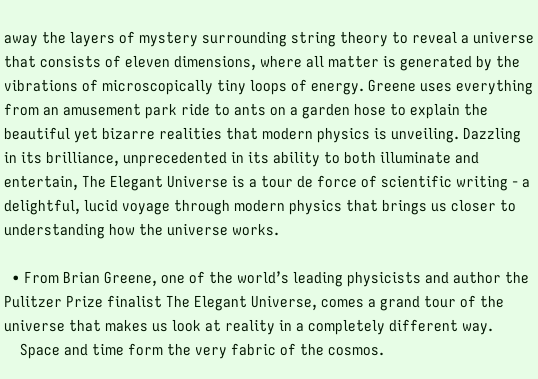away the layers of mystery surrounding string theory to reveal a universe that consists of eleven dimensions, where all matter is generated by the vibrations of microscopically tiny loops of energy. Greene uses everything from an amusement park ride to ants on a garden hose to explain the beautiful yet bizarre realities that modern physics is unveiling. Dazzling in its brilliance, unprecedented in its ability to both illuminate and entertain, The Elegant Universe is a tour de force of scientific writing - a delightful, lucid voyage through modern physics that brings us closer to understanding how the universe works.

  • From Brian Greene, one of the world’s leading physicists and author the Pulitzer Prize finalist The Elegant Universe, comes a grand tour of the universe that makes us look at reality in a completely different way.
    Space and time form the very fabric of the cosmos.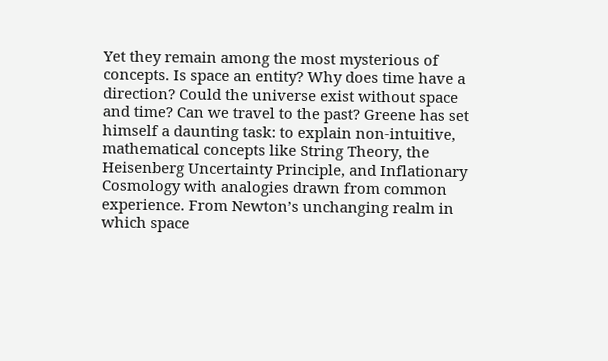Yet they remain among the most mysterious of concepts. Is space an entity? Why does time have a direction? Could the universe exist without space and time? Can we travel to the past? Greene has set himself a daunting task: to explain non-intuitive, mathematical concepts like String Theory, the Heisenberg Uncertainty Principle, and Inflationary Cosmology with analogies drawn from common experience. From Newton’s unchanging realm in which space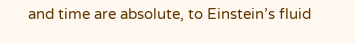and time are absolute, to Einstein’s fluid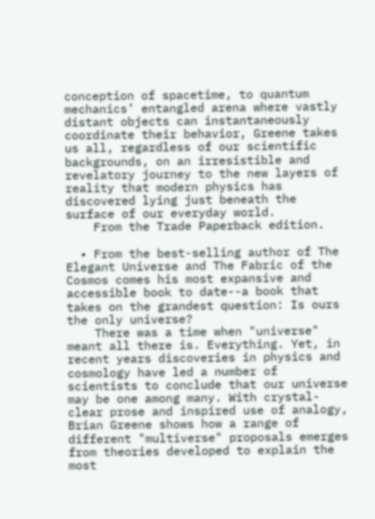conception of spacetime, to quantum mechanics’ entangled arena where vastly distant objects can instantaneously coordinate their behavior, Greene takes us all, regardless of our scientific backgrounds, on an irresistible and revelatory journey to the new layers of reality that modern physics has discovered lying just beneath the surface of our everyday world.
    From the Trade Paperback edition.

  • From the best-selling author of The Elegant Universe and The Fabric of the Cosmos comes his most expansive and accessible book to date--a book that takes on the grandest question: Is ours the only universe?
    There was a time when "universe" meant all there is. Everything. Yet, in recent years discoveries in physics and cosmology have led a number of scientists to conclude that our universe may be one among many. With crystal-clear prose and inspired use of analogy, Brian Greene shows how a range of different "multiverse" proposals emerges from theories developed to explain the most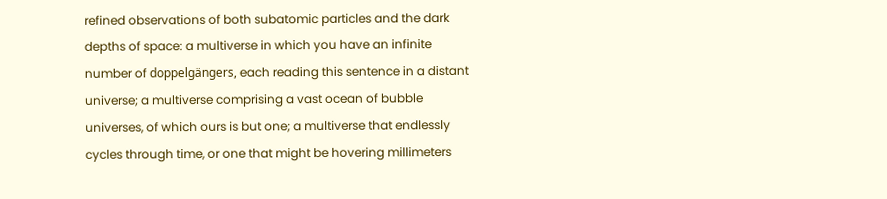refined observations of both subatomic particles and the dark depths of space: a multiverse in which you have an infinite number of doppelgängers, each reading this sentence in a distant universe; a multiverse comprising a vast ocean of bubble universes, of which ours is but one; a multiverse that endlessly cycles through time, or one that might be hovering millimeters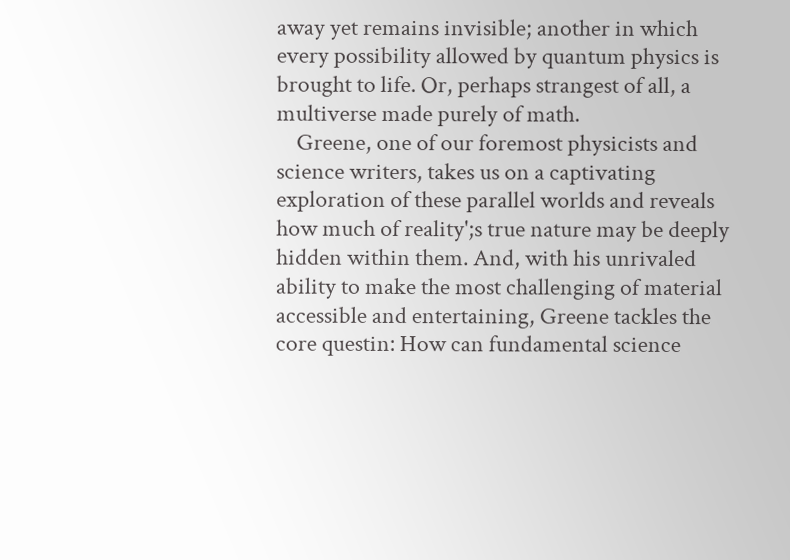away yet remains invisible; another in which every possibility allowed by quantum physics is brought to life. Or, perhaps strangest of all, a multiverse made purely of math.
    Greene, one of our foremost physicists and science writers, takes us on a captivating exploration of these parallel worlds and reveals how much of reality';s true nature may be deeply hidden within them. And, with his unrivaled ability to make the most challenging of material accessible and entertaining, Greene tackles the core questin: How can fundamental science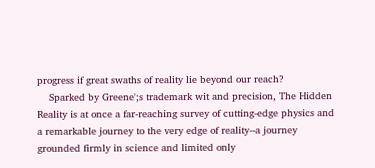progress if great swaths of reality lie beyond our reach?
    Sparked by Greene';s trademark wit and precision, The Hidden Reality is at once a far-reaching survey of cutting-edge physics and a remarkable journey to the very edge of reality--a journey grounded firmly in science and limited only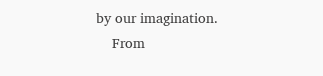by our imagination.
    From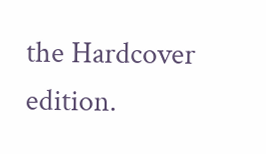the Hardcover edition.